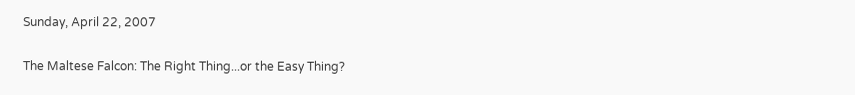Sunday, April 22, 2007

The Maltese Falcon: The Right Thing...or the Easy Thing?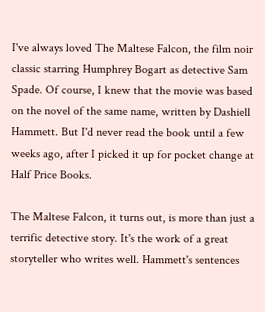I've always loved The Maltese Falcon, the film noir classic starring Humphrey Bogart as detective Sam Spade. Of course, I knew that the movie was based on the novel of the same name, written by Dashiell Hammett. But I'd never read the book until a few weeks ago, after I picked it up for pocket change at Half Price Books.

The Maltese Falcon, it turns out, is more than just a terrific detective story. It's the work of a great storyteller who writes well. Hammett's sentences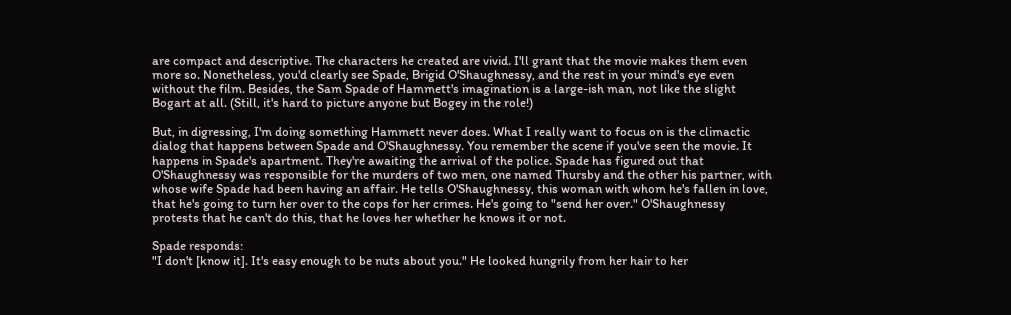are compact and descriptive. The characters he created are vivid. I'll grant that the movie makes them even more so. Nonetheless, you'd clearly see Spade, Brigid O'Shaughnessy, and the rest in your mind's eye even without the film. Besides, the Sam Spade of Hammett's imagination is a large-ish man, not like the slight Bogart at all. (Still, it's hard to picture anyone but Bogey in the role!)

But, in digressing, I'm doing something Hammett never does. What I really want to focus on is the climactic dialog that happens between Spade and O'Shaughnessy. You remember the scene if you've seen the movie. It happens in Spade's apartment. They're awaiting the arrival of the police. Spade has figured out that O'Shaughnessy was responsible for the murders of two men, one named Thursby and the other his partner, with whose wife Spade had been having an affair. He tells O'Shaughnessy, this woman with whom he's fallen in love, that he's going to turn her over to the cops for her crimes. He's going to "send her over." O'Shaughnessy protests that he can't do this, that he loves her whether he knows it or not.

Spade responds:
"I don't [know it]. It's easy enough to be nuts about you." He looked hungrily from her hair to her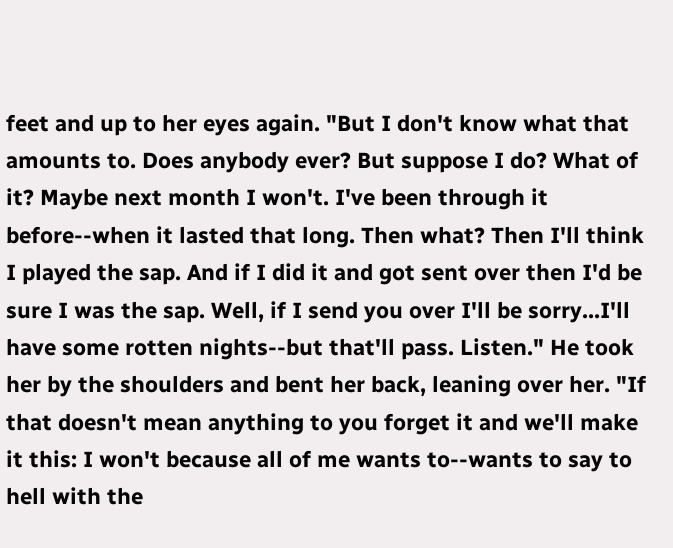feet and up to her eyes again. "But I don't know what that amounts to. Does anybody ever? But suppose I do? What of it? Maybe next month I won't. I've been through it before--when it lasted that long. Then what? Then I'll think I played the sap. And if I did it and got sent over then I'd be sure I was the sap. Well, if I send you over I'll be sorry...I'll have some rotten nights--but that'll pass. Listen." He took her by the shoulders and bent her back, leaning over her. "If that doesn't mean anything to you forget it and we'll make it this: I won't because all of me wants to--wants to say to hell with the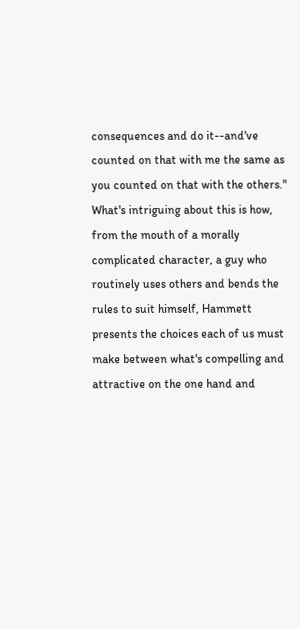consequences and do it--and've counted on that with me the same as you counted on that with the others."
What's intriguing about this is how, from the mouth of a morally complicated character, a guy who routinely uses others and bends the rules to suit himself, Hammett presents the choices each of us must make between what's compelling and attractive on the one hand and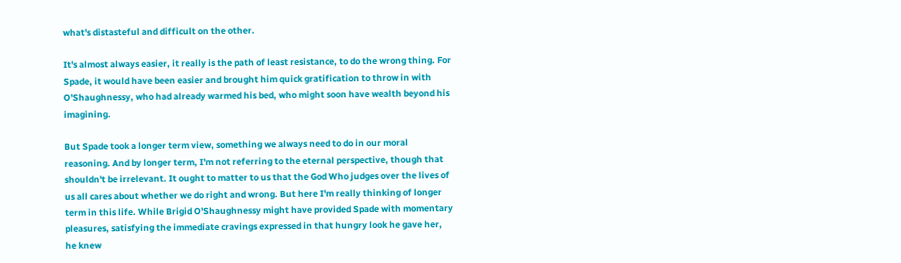what's distasteful and difficult on the other.

It's almost always easier, it really is the path of least resistance, to do the wrong thing. For Spade, it would have been easier and brought him quick gratification to throw in with O'Shaughnessy, who had already warmed his bed, who might soon have wealth beyond his imagining.

But Spade took a longer term view, something we always need to do in our moral reasoning. And by longer term, I'm not referring to the eternal perspective, though that shouldn't be irrelevant. It ought to matter to us that the God Who judges over the lives of us all cares about whether we do right and wrong. But here I'm really thinking of longer term in this life. While Brigid O'Shaughnessy might have provided Spade with momentary pleasures, satisfying the immediate cravings expressed in that hungry look he gave her, he knew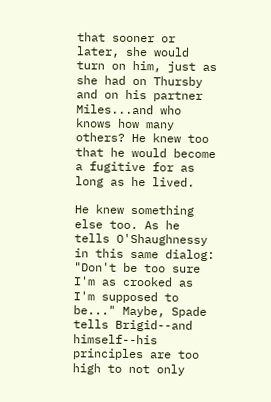that sooner or later, she would turn on him, just as she had on Thursby and on his partner Miles...and who knows how many others? He knew too that he would become a fugitive for as long as he lived.

He knew something else too. As he tells O'Shaughnessy in this same dialog: "Don't be too sure I'm as crooked as I'm supposed to be..." Maybe, Spade tells Brigid--and himself--his principles are too high to not only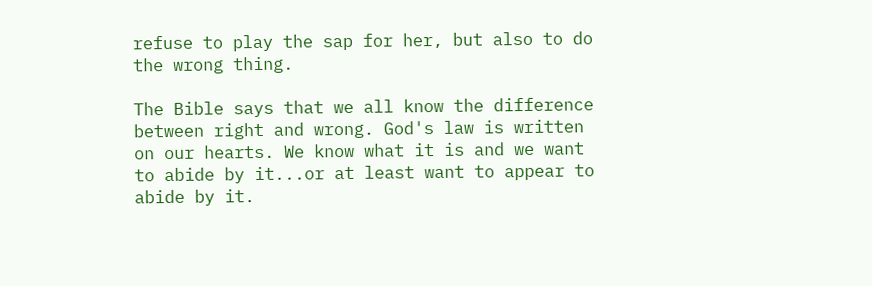refuse to play the sap for her, but also to do the wrong thing.

The Bible says that we all know the difference between right and wrong. God's law is written on our hearts. We know what it is and we want to abide by it...or at least want to appear to abide by it.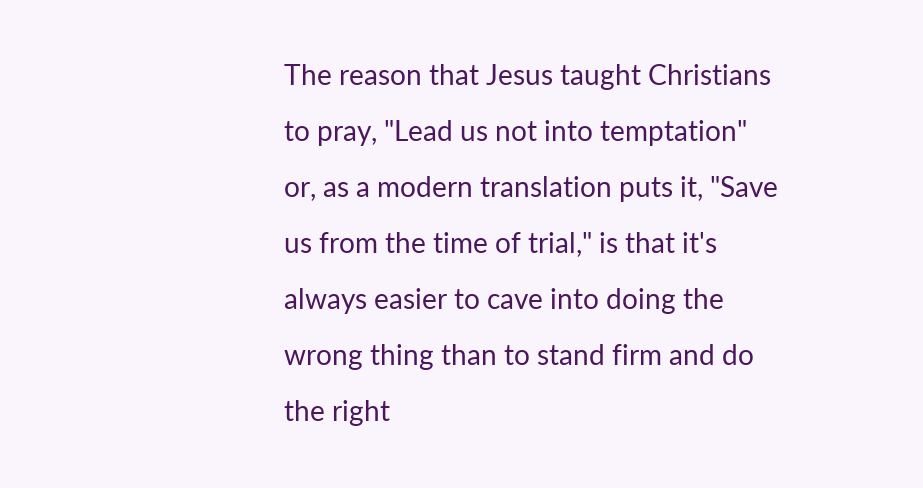The reason that Jesus taught Christians to pray, "Lead us not into temptation" or, as a modern translation puts it, "Save us from the time of trial," is that it's always easier to cave into doing the wrong thing than to stand firm and do the right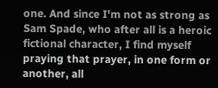one. And since I'm not as strong as Sam Spade, who after all is a heroic fictional character, I find myself praying that prayer, in one form or another, all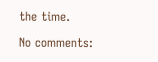the time.

No comments: